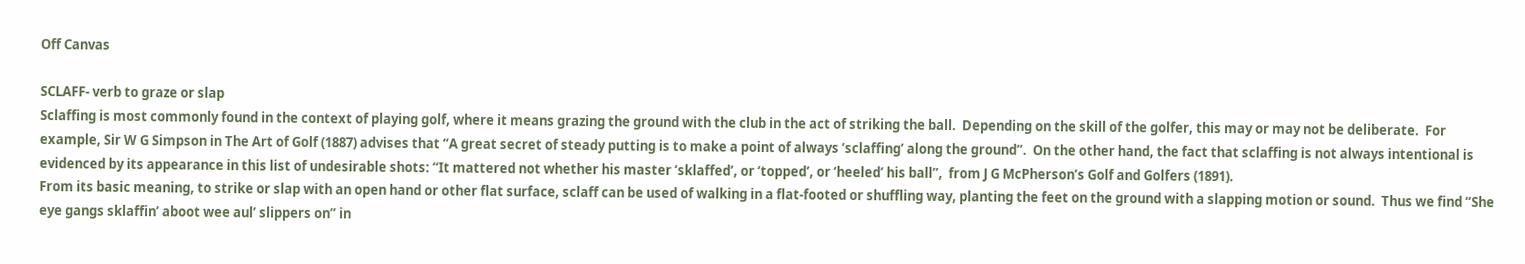Off Canvas

SCLAFF- verb to graze or slap
Sclaffing is most commonly found in the context of playing golf, where it means grazing the ground with the club in the act of striking the ball.  Depending on the skill of the golfer, this may or may not be deliberate.  For example, Sir W G Simpson in The Art of Golf (1887) advises that “A great secret of steady putting is to make a point of always ‘sclaffing’ along the ground”.  On the other hand, the fact that sclaffing is not always intentional is evidenced by its appearance in this list of undesirable shots: “It mattered not whether his master ‘sklaffed’, or ‘topped’, or ‘heeled’ his ball”,  from J G McPherson’s Golf and Golfers (1891).
From its basic meaning, to strike or slap with an open hand or other flat surface, sclaff can be used of walking in a flat-footed or shuffling way, planting the feet on the ground with a slapping motion or sound.  Thus we find “She eye gangs sklaffin’ aboot wee aul’ slippers on” in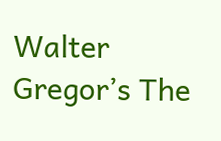Walter Gregor’s The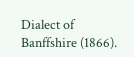Dialect of Banffshire (1866).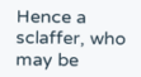Hence a sclaffer, who may be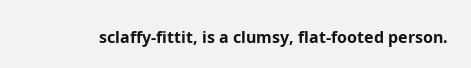sclaffy-fittit, is a clumsy, flat-footed person.